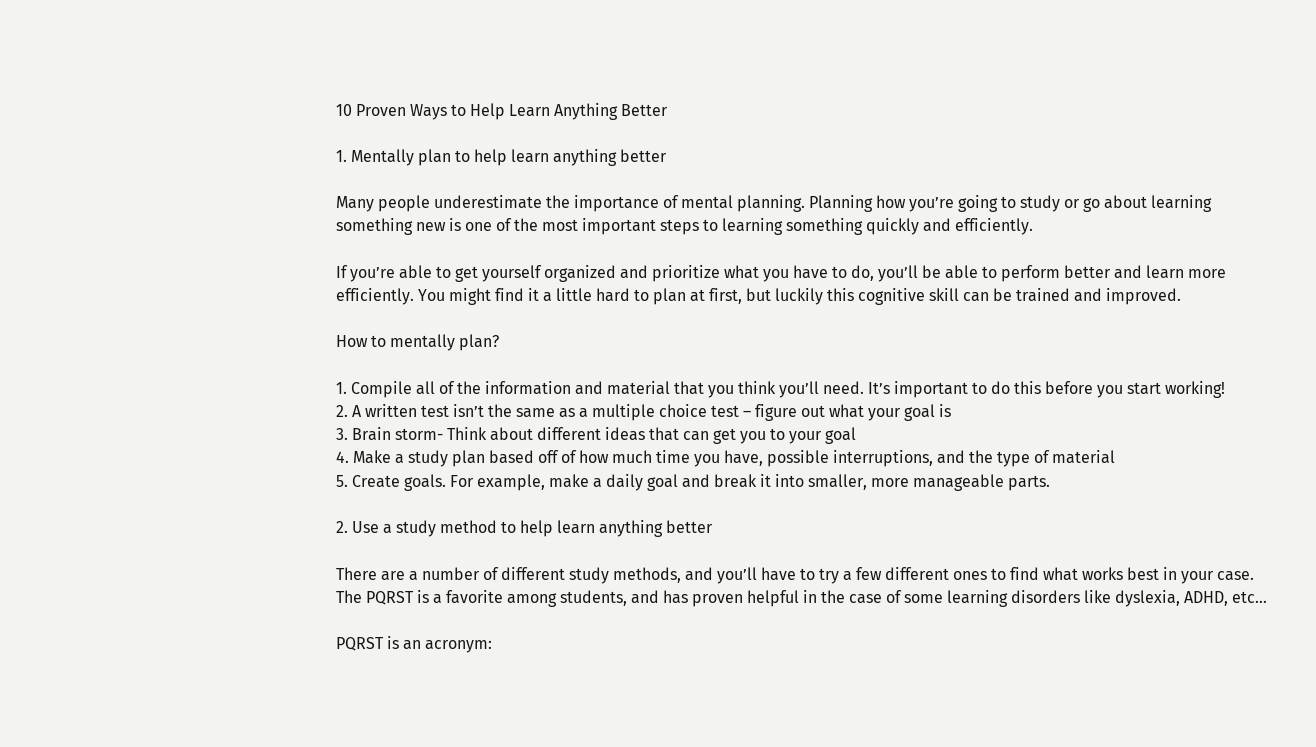10 Proven Ways to Help Learn Anything Better

1. Mentally plan to help learn anything better

Many people underestimate the importance of mental planning. Planning how you’re going to study or go about learning something new is one of the most important steps to learning something quickly and efficiently.

If you’re able to get yourself organized and prioritize what you have to do, you’ll be able to perform better and learn more efficiently. You might find it a little hard to plan at first, but luckily this cognitive skill can be trained and improved.

How to mentally plan?

1. Compile all of the information and material that you think you’ll need. It’s important to do this before you start working!
2. A written test isn’t the same as a multiple choice test – figure out what your goal is
3. Brain storm- Think about different ideas that can get you to your goal
4. Make a study plan based off of how much time you have, possible interruptions, and the type of material
5. Create goals. For example, make a daily goal and break it into smaller, more manageable parts.

2. Use a study method to help learn anything better

There are a number of different study methods, and you’ll have to try a few different ones to find what works best in your case. The PQRST is a favorite among students, and has proven helpful in the case of some learning disorders like dyslexia, ADHD, etc…

PQRST is an acronym: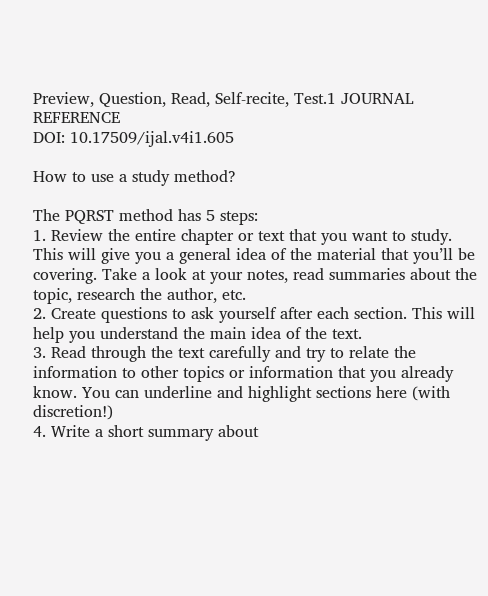Preview, Question, Read, Self-recite, Test.1 JOURNAL REFERENCE
DOI: 10.17509/ijal.v4i1.605

How to use a study method?

The PQRST method has 5 steps:
1. Review the entire chapter or text that you want to study. This will give you a general idea of the material that you’ll be covering. Take a look at your notes, read summaries about the topic, research the author, etc.
2. Create questions to ask yourself after each section. This will help you understand the main idea of the text.
3. Read through the text carefully and try to relate the information to other topics or information that you already know. You can underline and highlight sections here (with discretion!)
4. Write a short summary about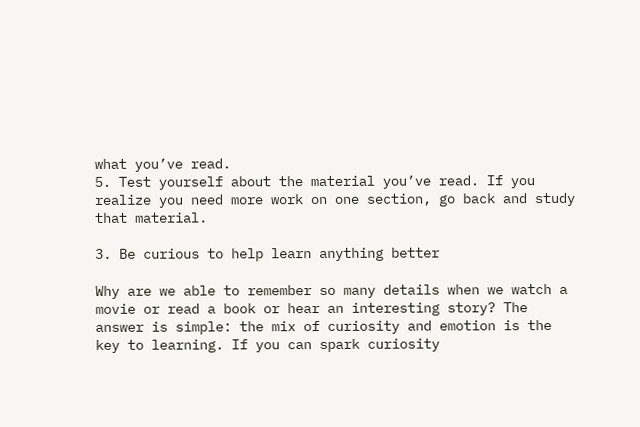what you’ve read.
5. Test yourself about the material you’ve read. If you realize you need more work on one section, go back and study that material.

3. Be curious to help learn anything better

Why are we able to remember so many details when we watch a movie or read a book or hear an interesting story? The answer is simple: the mix of curiosity and emotion is the key to learning. If you can spark curiosity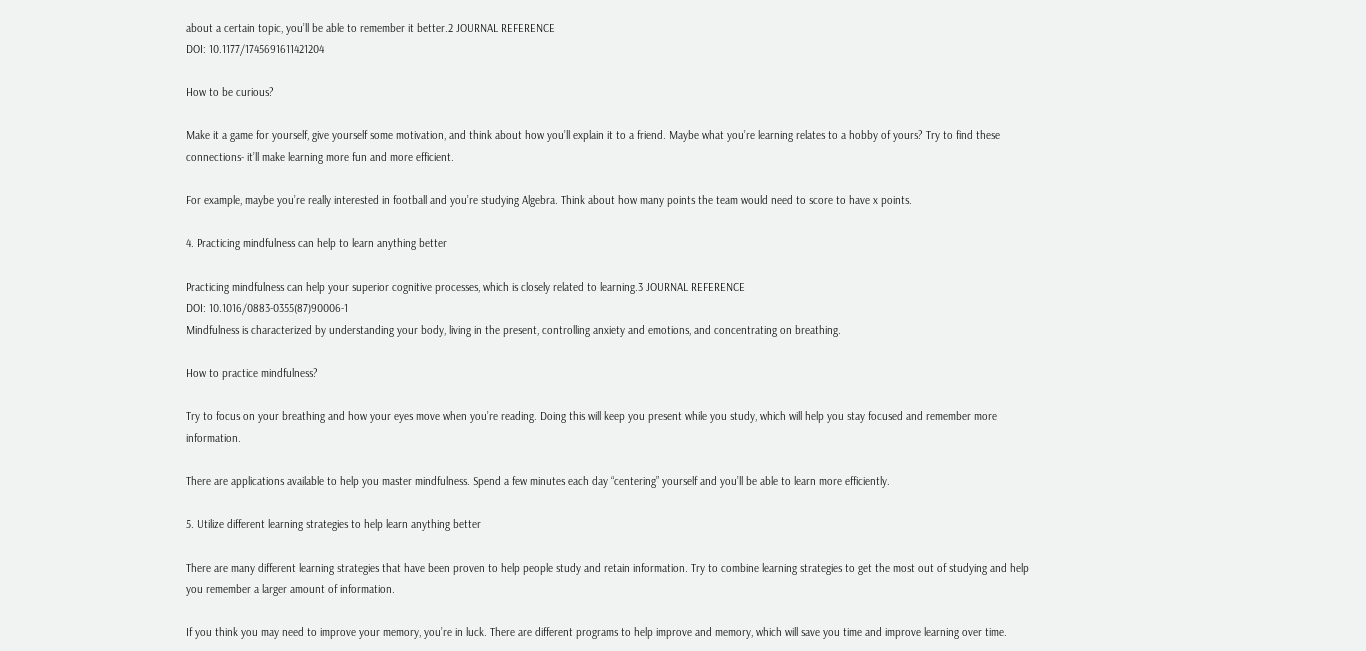about a certain topic, you’ll be able to remember it better.2 JOURNAL REFERENCE
DOI: 10.1177/1745691611421204

How to be curious?

Make it a game for yourself, give yourself some motivation, and think about how you’ll explain it to a friend. Maybe what you’re learning relates to a hobby of yours? Try to find these connections- it’ll make learning more fun and more efficient.

For example, maybe you’re really interested in football and you’re studying Algebra. Think about how many points the team would need to score to have x points.

4. Practicing mindfulness can help to learn anything better

Practicing mindfulness can help your superior cognitive processes, which is closely related to learning.3 JOURNAL REFERENCE
DOI: 10.1016/0883-0355(87)90006-1
Mindfulness is characterized by understanding your body, living in the present, controlling anxiety and emotions, and concentrating on breathing.

How to practice mindfulness?

Try to focus on your breathing and how your eyes move when you’re reading. Doing this will keep you present while you study, which will help you stay focused and remember more information.

There are applications available to help you master mindfulness. Spend a few minutes each day “centering” yourself and you’ll be able to learn more efficiently.

5. Utilize different learning strategies to help learn anything better

There are many different learning strategies that have been proven to help people study and retain information. Try to combine learning strategies to get the most out of studying and help you remember a larger amount of information.

If you think you may need to improve your memory, you’re in luck. There are different programs to help improve and memory, which will save you time and improve learning over time.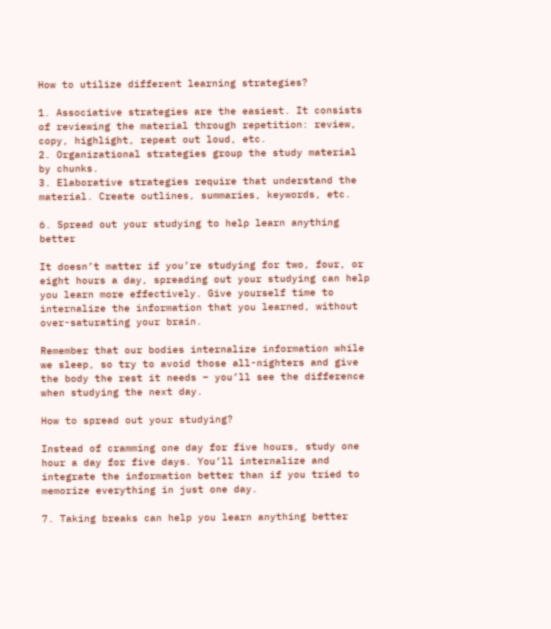How to utilize different learning strategies?

1. Associative strategies are the easiest. It consists of reviewing the material through repetition: review, copy, highlight, repeat out loud, etc.
2. Organizational strategies group the study material by chunks.
3. Elaborative strategies require that understand the material. Create outlines, summaries, keywords, etc.

6. Spread out your studying to help learn anything better

It doesn’t matter if you’re studying for two, four, or eight hours a day, spreading out your studying can help you learn more effectively. Give yourself time to internalize the information that you learned, without over-saturating your brain.

Remember that our bodies internalize information while we sleep, so try to avoid those all-nighters and give the body the rest it needs – you’ll see the difference when studying the next day.

How to spread out your studying?

Instead of cramming one day for five hours, study one hour a day for five days. You’ll internalize and integrate the information better than if you tried to memorize everything in just one day.

7. Taking breaks can help you learn anything better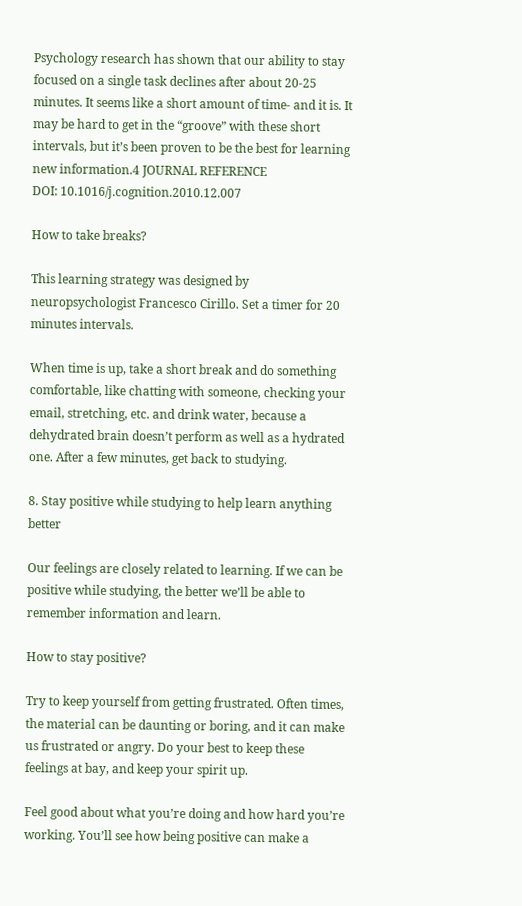Psychology research has shown that our ability to stay focused on a single task declines after about 20-25 minutes. It seems like a short amount of time- and it is. It may be hard to get in the “groove” with these short intervals, but it’s been proven to be the best for learning new information.4 JOURNAL REFERENCE
DOI: 10.1016/j.cognition.2010.12.007

How to take breaks?

This learning strategy was designed by neuropsychologist Francesco Cirillo. Set a timer for 20 minutes intervals.

When time is up, take a short break and do something comfortable, like chatting with someone, checking your email, stretching, etc. and drink water, because a dehydrated brain doesn’t perform as well as a hydrated one. After a few minutes, get back to studying.

8. Stay positive while studying to help learn anything better

Our feelings are closely related to learning. If we can be positive while studying, the better we’ll be able to remember information and learn.

How to stay positive?

Try to keep yourself from getting frustrated. Often times, the material can be daunting or boring, and it can make us frustrated or angry. Do your best to keep these feelings at bay, and keep your spirit up.

Feel good about what you’re doing and how hard you’re working. You’ll see how being positive can make a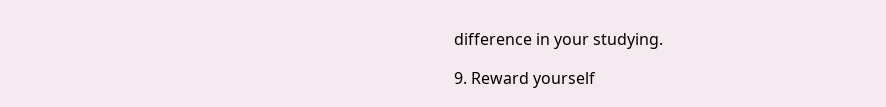difference in your studying.

9. Reward yourself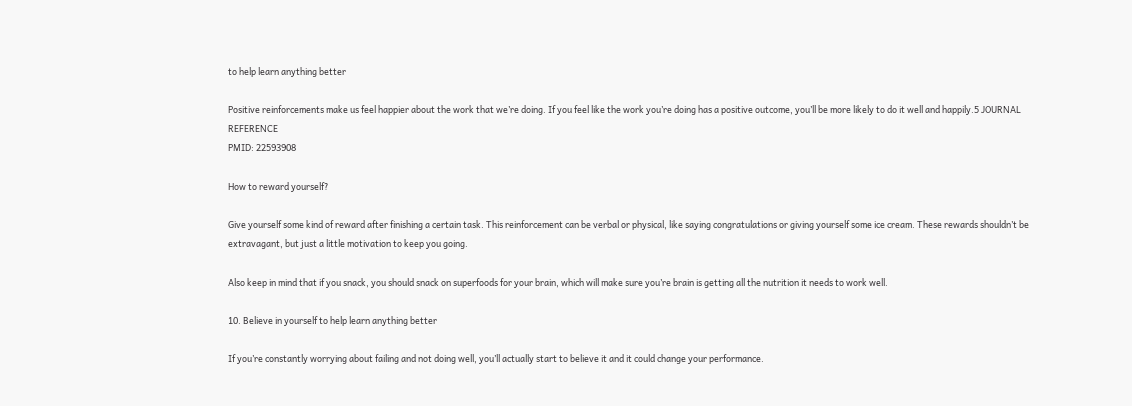to help learn anything better

Positive reinforcements make us feel happier about the work that we’re doing. If you feel like the work you’re doing has a positive outcome, you’ll be more likely to do it well and happily.5 JOURNAL REFERENCE
PMID: 22593908

How to reward yourself?

Give yourself some kind of reward after finishing a certain task. This reinforcement can be verbal or physical, like saying congratulations or giving yourself some ice cream. These rewards shouldn’t be extravagant, but just a little motivation to keep you going.

Also keep in mind that if you snack, you should snack on superfoods for your brain, which will make sure you’re brain is getting all the nutrition it needs to work well.

10. Believe in yourself to help learn anything better

If you’re constantly worrying about failing and not doing well, you’ll actually start to believe it and it could change your performance.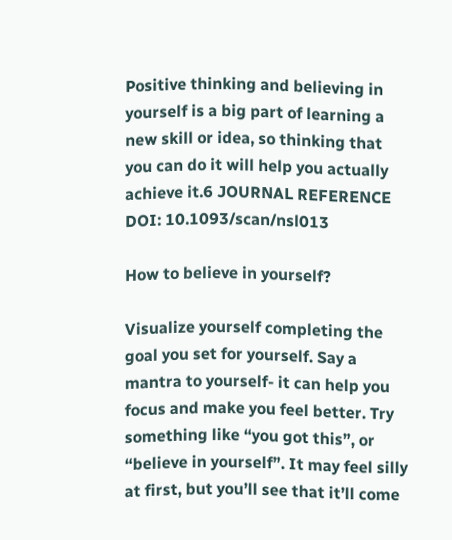Positive thinking and believing in yourself is a big part of learning a new skill or idea, so thinking that you can do it will help you actually achieve it.6 JOURNAL REFERENCE
DOI: 10.1093/scan/nsl013

How to believe in yourself?

Visualize yourself completing the goal you set for yourself. Say a mantra to yourself- it can help you focus and make you feel better. Try something like “you got this”, or “believe in yourself”. It may feel silly at first, but you’ll see that it’ll come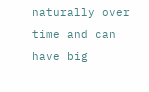naturally over time and can have big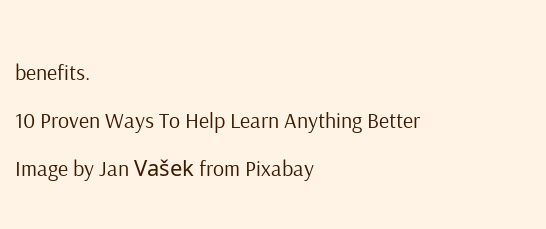benefits.

10 Proven Ways To Help Learn Anything Better

Image by Jan Vašek from Pixabay